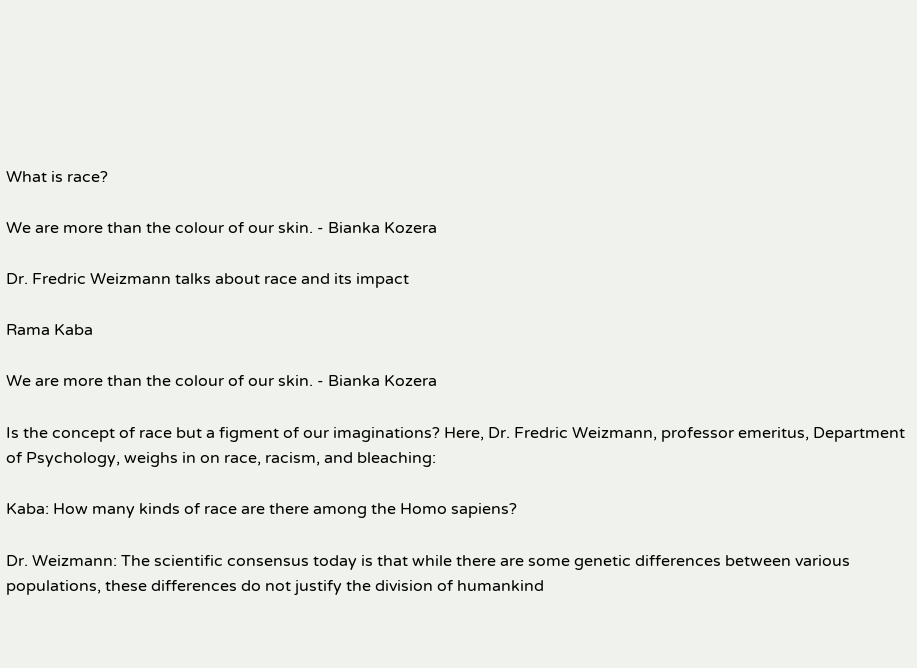What is race?

We are more than the colour of our skin. - Bianka Kozera

Dr. Fredric Weizmann talks about race and its impact

Rama Kaba

We are more than the colour of our skin. - Bianka Kozera

Is the concept of race but a figment of our imaginations? Here, Dr. Fredric Weizmann, professor emeritus, Department of Psychology, weighs in on race, racism, and bleaching:

Kaba: How many kinds of race are there among the Homo sapiens?

Dr. Weizmann: The scientific consensus today is that while there are some genetic differences between various populations, these differences do not justify the division of humankind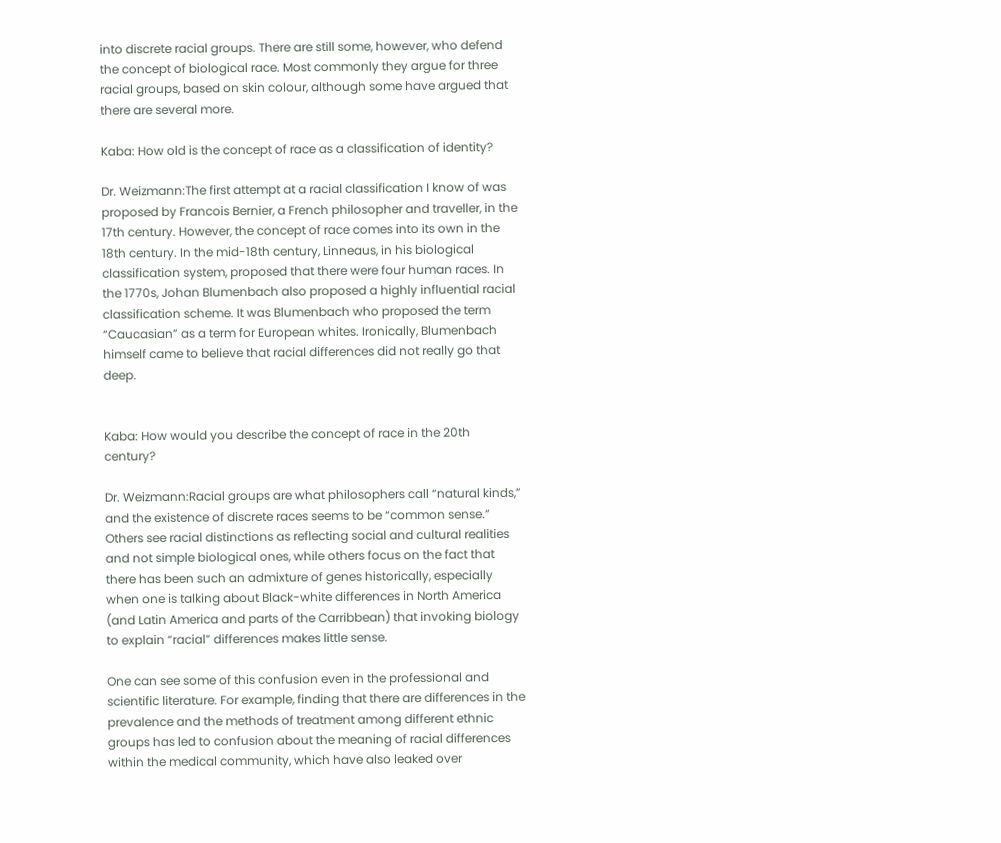into discrete racial groups. There are still some, however, who defend the concept of biological race. Most commonly they argue for three racial groups, based on skin colour, although some have argued that there are several more.

Kaba: How old is the concept of race as a classification of identity?

Dr. Weizmann:The first attempt at a racial classification I know of was proposed by Francois Bernier, a French philosopher and traveller, in the 17th century. However, the concept of race comes into its own in the 18th century. In the mid-18th century, Linneaus, in his biological classification system, proposed that there were four human races. In the 1770s, Johan Blumenbach also proposed a highly influential racial classification scheme. It was Blumenbach who proposed the term “Caucasian” as a term for European whites. Ironically, Blumenbach himself came to believe that racial differences did not really go that deep.


Kaba: How would you describe the concept of race in the 20th century?

Dr. Weizmann:Racial groups are what philosophers call “natural kinds,” and the existence of discrete races seems to be “common sense.” Others see racial distinctions as reflecting social and cultural realities and not simple biological ones, while others focus on the fact that there has been such an admixture of genes historically, especially when one is talking about Black-white differences in North America (and Latin America and parts of the Carribbean) that invoking biology to explain “racial” differences makes little sense.

One can see some of this confusion even in the professional and scientific literature. For example, finding that there are differences in the prevalence and the methods of treatment among different ethnic groups has led to confusion about the meaning of racial differences within the medical community, which have also leaked over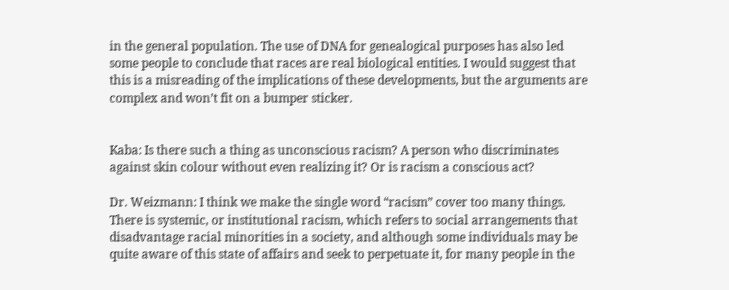in the general population. The use of DNA for genealogical purposes has also led some people to conclude that races are real biological entities. I would suggest that this is a misreading of the implications of these developments, but the arguments are complex and won’t fit on a bumper sticker.


Kaba: Is there such a thing as unconscious racism? A person who discriminates against skin colour without even realizing it? Or is racism a conscious act?

Dr. Weizmann: I think we make the single word “racism” cover too many things. There is systemic, or institutional racism, which refers to social arrangements that disadvantage racial minorities in a society, and although some individuals may be quite aware of this state of affairs and seek to perpetuate it, for many people in the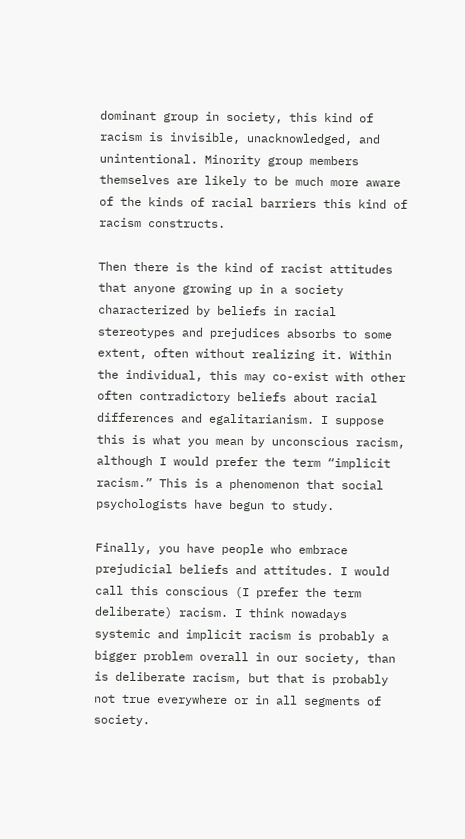dominant group in society, this kind of racism is invisible, unacknowledged, and unintentional. Minority group members themselves are likely to be much more aware of the kinds of racial barriers this kind of racism constructs.

Then there is the kind of racist attitudes that anyone growing up in a society characterized by beliefs in racial stereotypes and prejudices absorbs to some extent, often without realizing it. Within the individual, this may co-exist with other often contradictory beliefs about racial differences and egalitarianism. I suppose this is what you mean by unconscious racism, although I would prefer the term “implicit racism.” This is a phenomenon that social psychologists have begun to study.

Finally, you have people who embrace prejudicial beliefs and attitudes. I would call this conscious (I prefer the term deliberate) racism. I think nowadays systemic and implicit racism is probably a bigger problem overall in our society, than is deliberate racism, but that is probably not true everywhere or in all segments of society.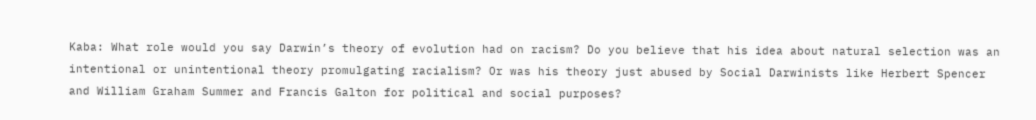Kaba: What role would you say Darwin’s theory of evolution had on racism? Do you believe that his idea about natural selection was an intentional or unintentional theory promulgating racialism? Or was his theory just abused by Social Darwinists like Herbert Spencer and William Graham Summer and Francis Galton for political and social purposes?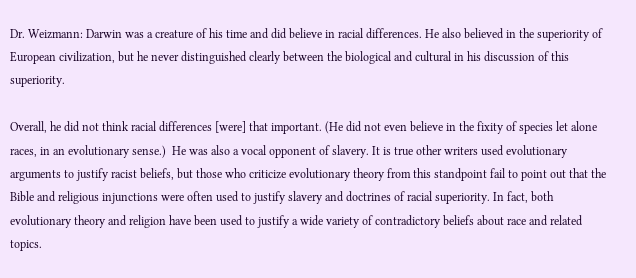Dr. Weizmann: Darwin was a creature of his time and did believe in racial differences. He also believed in the superiority of European civilization, but he never distinguished clearly between the biological and cultural in his discussion of this superiority.

Overall, he did not think racial differences [were] that important. (He did not even believe in the fixity of species let alone races, in an evolutionary sense.)  He was also a vocal opponent of slavery. It is true other writers used evolutionary arguments to justify racist beliefs, but those who criticize evolutionary theory from this standpoint fail to point out that the Bible and religious injunctions were often used to justify slavery and doctrines of racial superiority. In fact, both evolutionary theory and religion have been used to justify a wide variety of contradictory beliefs about race and related topics.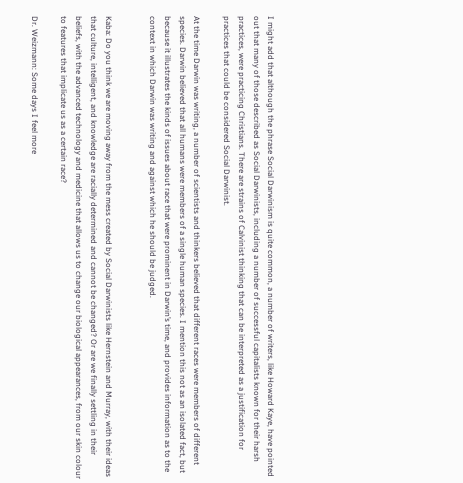I might add that although the phrase Social Darwinism is quite common, a number of writers, like Howard Kaye, have pointed out that many of those described as Social Darwinists, including a number of successful capitalists known for their harsh practices, were practicing Christians. There are strains of Calvinist thinking that can be interpreted as a justification for practices that could be considered Social Darwinist.

At the time Darwin was writing, a number of scientists and thinkers believed that different races were members of different species. Darwin believed that all humans were members of a single human species. I mention this not as an isolated fact, but because it illustrates the kinds of issues about race that were prominent in Darwin’s time, and provides information as to the context in which Darwin was writing and against which he should be judged.


Kaba: Do you think we are moving away from the mess created by Social Darwinists like Hernstein and Murray, with their ideas that culture, intelligent, and knowledge are racially determined and cannot be changed? Or are we finally settling in their beliefs, with the advanced technology and medicine that allows us to change our biological appearances, from our skin colour to features that implicate us as a certain race?

Dr. Weizmann: Some days I feel more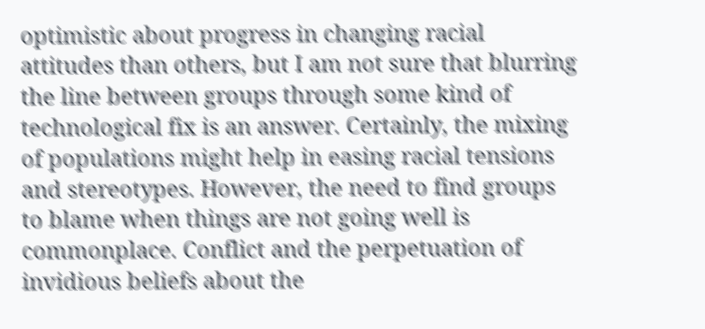optimistic about progress in changing racial attitudes than others, but I am not sure that blurring the line between groups through some kind of technological fix is an answer. Certainly, the mixing of populations might help in easing racial tensions and stereotypes. However, the need to find groups to blame when things are not going well is commonplace. Conflict and the perpetuation of invidious beliefs about the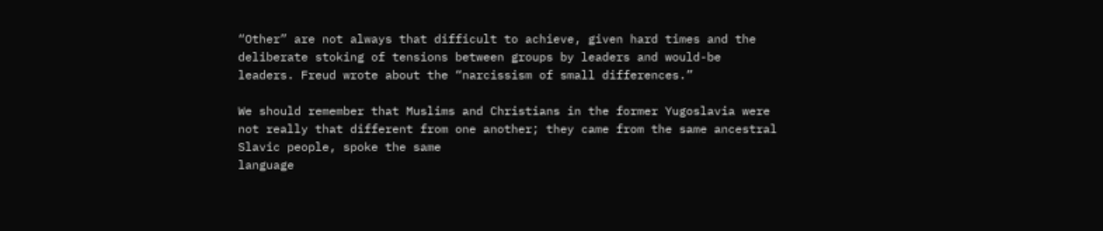“Other” are not always that difficult to achieve, given hard times and the deliberate stoking of tensions between groups by leaders and would-be leaders. Freud wrote about the “narcissism of small differences.”

We should remember that Muslims and Christians in the former Yugoslavia were not really that different from one another; they came from the same ancestral Slavic people, spoke the same
language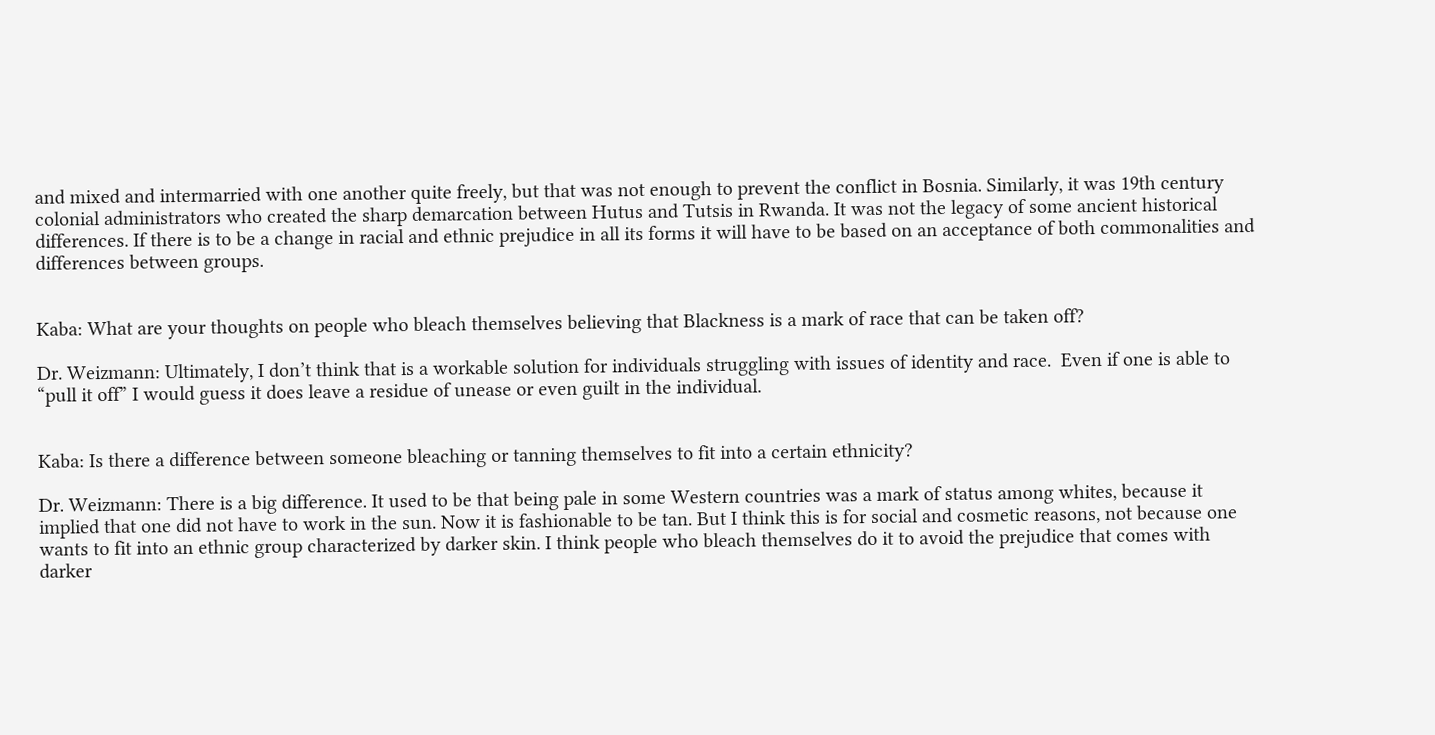and mixed and intermarried with one another quite freely, but that was not enough to prevent the conflict in Bosnia. Similarly, it was 19th century colonial administrators who created the sharp demarcation between Hutus and Tutsis in Rwanda. It was not the legacy of some ancient historical differences. If there is to be a change in racial and ethnic prejudice in all its forms it will have to be based on an acceptance of both commonalities and differences between groups.


Kaba: What are your thoughts on people who bleach themselves believing that Blackness is a mark of race that can be taken off?

Dr. Weizmann: Ultimately, I don’t think that is a workable solution for individuals struggling with issues of identity and race.  Even if one is able to “pull it off” I would guess it does leave a residue of unease or even guilt in the individual.


Kaba: Is there a difference between someone bleaching or tanning themselves to fit into a certain ethnicity?

Dr. Weizmann: There is a big difference. It used to be that being pale in some Western countries was a mark of status among whites, because it implied that one did not have to work in the sun. Now it is fashionable to be tan. But I think this is for social and cosmetic reasons, not because one wants to fit into an ethnic group characterized by darker skin. I think people who bleach themselves do it to avoid the prejudice that comes with darker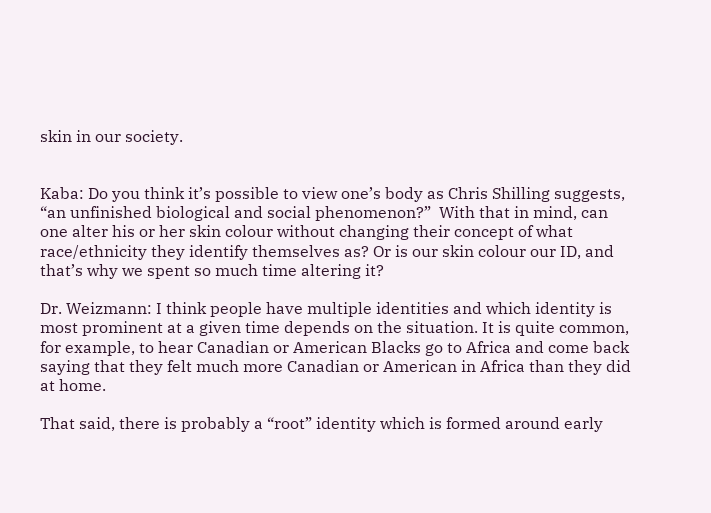skin in our society.


Kaba: Do you think it’s possible to view one’s body as Chris Shilling suggests, “an unfinished biological and social phenomenon?”  With that in mind, can one alter his or her skin colour without changing their concept of what race/ethnicity they identify themselves as? Or is our skin colour our ID, and that’s why we spent so much time altering it?

Dr. Weizmann: I think people have multiple identities and which identity is most prominent at a given time depends on the situation. It is quite common, for example, to hear Canadian or American Blacks go to Africa and come back saying that they felt much more Canadian or American in Africa than they did at home.

That said, there is probably a “root” identity which is formed around early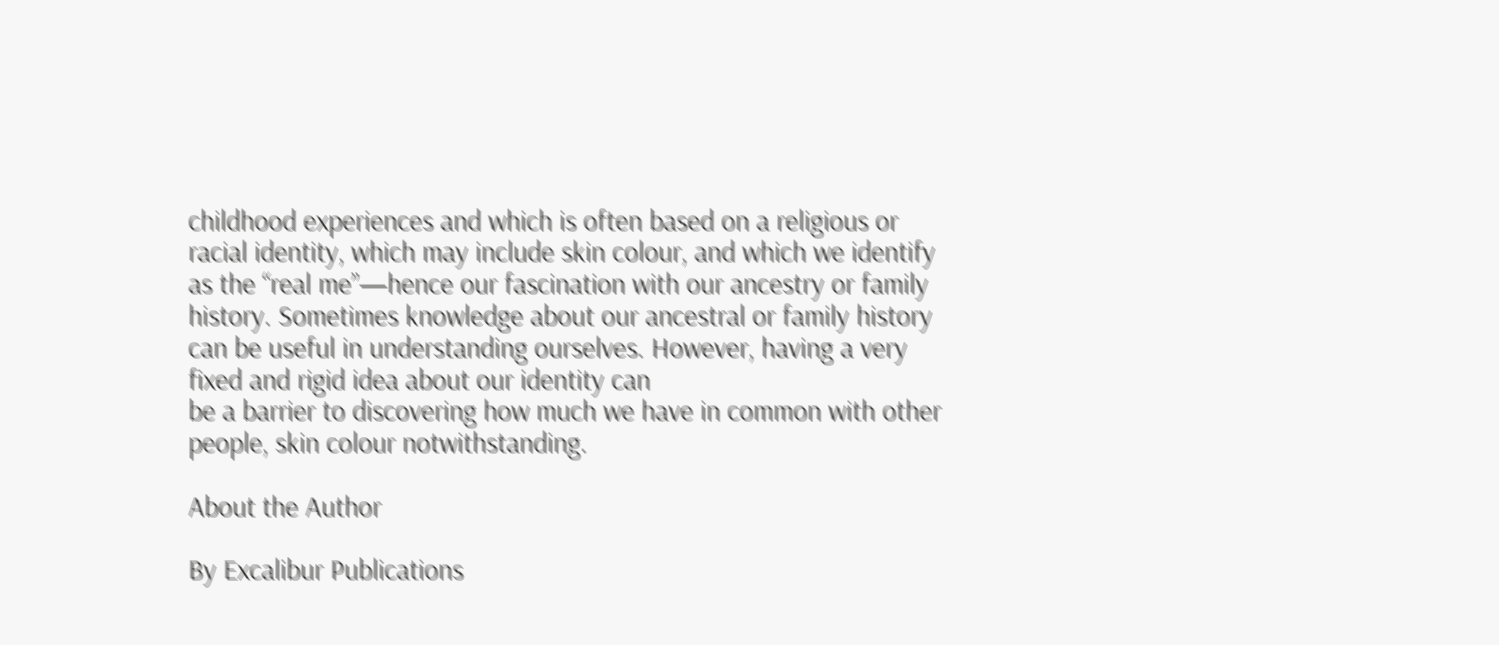childhood experiences and which is often based on a religious or racial identity, which may include skin colour, and which we identify as the “real me”—hence our fascination with our ancestry or family history. Sometimes knowledge about our ancestral or family history can be useful in understanding ourselves. However, having a very fixed and rigid idea about our identity can
be a barrier to discovering how much we have in common with other people, skin colour notwithstanding.

About the Author

By Excalibur Publications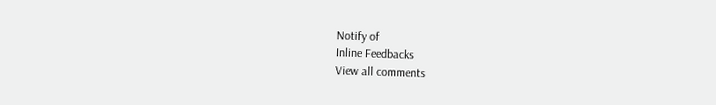Notify of
Inline Feedbacks
View all comments